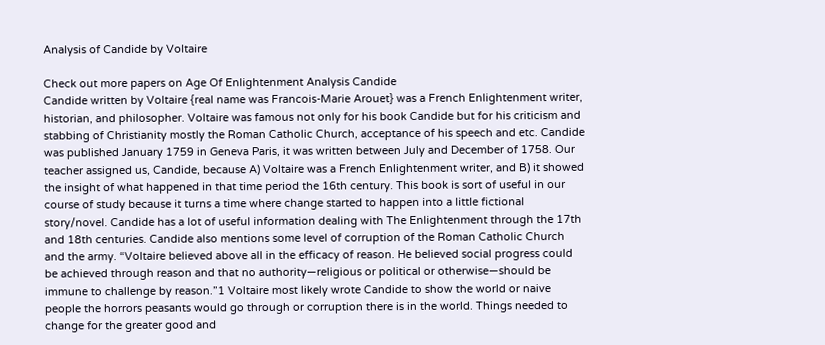Analysis of Candide by Voltaire

Check out more papers on Age Of Enlightenment Analysis Candide
Candide written by Voltaire {real name was Francois-Marie Arouet} was a French Enlightenment writer, historian, and philosopher. Voltaire was famous not only for his book Candide but for his criticism and stabbing of Christianity mostly the Roman Catholic Church, acceptance of his speech and etc. Candide was published January 1759 in Geneva Paris, it was written between July and December of 1758. Our teacher assigned us, Candide, because A) Voltaire was a French Enlightenment writer, and B) it showed the insight of what happened in that time period the 16th century. This book is sort of useful in our course of study because it turns a time where change started to happen into a little fictional story/novel. Candide has a lot of useful information dealing with The Enlightenment through the 17th and 18th centuries. Candide also mentions some level of corruption of the Roman Catholic Church and the army. “Voltaire believed above all in the efficacy of reason. He believed social progress could be achieved through reason and that no authority—religious or political or otherwise—should be immune to challenge by reason.”1 Voltaire most likely wrote Candide to show the world or naive people the horrors peasants would go through or corruption there is in the world. Things needed to change for the greater good and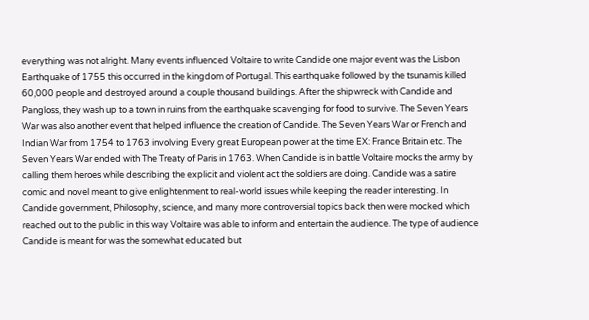everything was not alright. Many events influenced Voltaire to write Candide one major event was the Lisbon Earthquake of 1755 this occurred in the kingdom of Portugal. This earthquake followed by the tsunamis killed 60,000 people and destroyed around a couple thousand buildings. After the shipwreck with Candide and Pangloss, they wash up to a town in ruins from the earthquake scavenging for food to survive. The Seven Years War was also another event that helped influence the creation of Candide. The Seven Years War or French and Indian War from 1754 to 1763 involving Every great European power at the time EX: France Britain etc. The Seven Years War ended with The Treaty of Paris in 1763. When Candide is in battle Voltaire mocks the army by calling them heroes while describing the explicit and violent act the soldiers are doing. Candide was a satire comic and novel meant to give enlightenment to real-world issues while keeping the reader interesting. In Candide government, Philosophy, science, and many more controversial topics back then were mocked which reached out to the public in this way Voltaire was able to inform and entertain the audience. The type of audience Candide is meant for was the somewhat educated but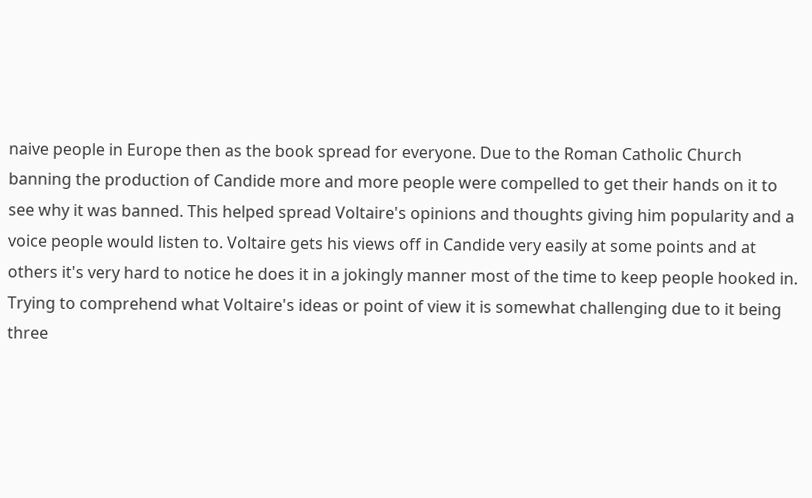naive people in Europe then as the book spread for everyone. Due to the Roman Catholic Church banning the production of Candide more and more people were compelled to get their hands on it to see why it was banned. This helped spread Voltaire's opinions and thoughts giving him popularity and a voice people would listen to. Voltaire gets his views off in Candide very easily at some points and at others it's very hard to notice he does it in a jokingly manner most of the time to keep people hooked in. Trying to comprehend what Voltaire's ideas or point of view it is somewhat challenging due to it being three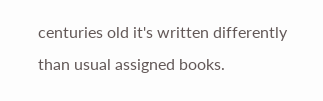centuries old it's written differently than usual assigned books.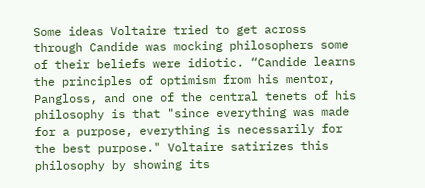Some ideas Voltaire tried to get across through Candide was mocking philosophers some of their beliefs were idiotic. “Candide learns the principles of optimism from his mentor, Pangloss, and one of the central tenets of his philosophy is that "since everything was made for a purpose, everything is necessarily for the best purpose." Voltaire satirizes this philosophy by showing its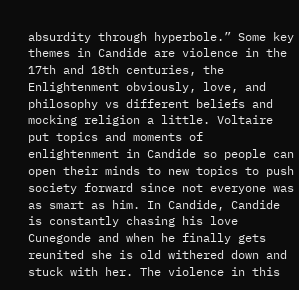absurdity through hyperbole.” Some key themes in Candide are violence in the 17th and 18th centuries, the Enlightenment obviously, love, and philosophy vs different beliefs and mocking religion a little. Voltaire put topics and moments of enlightenment in Candide so people can open their minds to new topics to push society forward since not everyone was as smart as him. In Candide, Candide is constantly chasing his love Cunegonde and when he finally gets reunited she is old withered down and stuck with her. The violence in this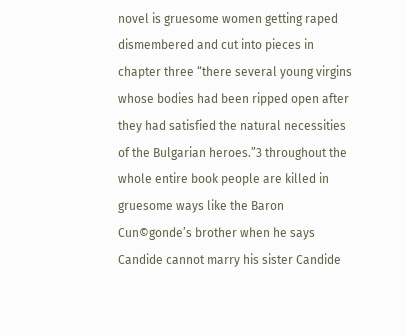novel is gruesome women getting raped dismembered and cut into pieces in chapter three “there several young virgins whose bodies had been ripped open after they had satisfied the natural necessities of the Bulgarian heroes.”3 throughout the whole entire book people are killed in gruesome ways like the Baron Cun©gonde’s brother when he says Candide cannot marry his sister Candide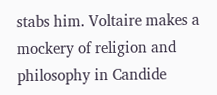stabs him. Voltaire makes a mockery of religion and philosophy in Candide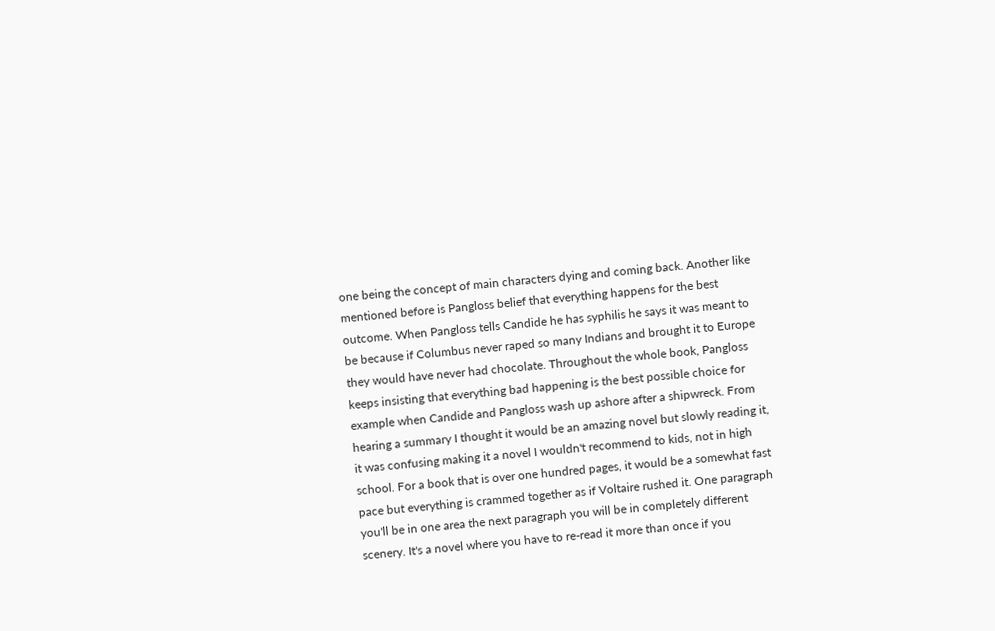one being the concept of main characters dying and coming back. Another like mentioned before is Pangloss belief that everything happens for the best outcome. When Pangloss tells Candide he has syphilis he says it was meant to be because if Columbus never raped so many Indians and brought it to Europe they would have never had chocolate. Throughout the whole book, Pangloss keeps insisting that everything bad happening is the best possible choice for example when Candide and Pangloss wash up ashore after a shipwreck. From hearing a summary I thought it would be an amazing novel but slowly reading it, it was confusing making it a novel I wouldn't recommend to kids, not in high school. For a book that is over one hundred pages, it would be a somewhat fast pace but everything is crammed together as if Voltaire rushed it. One paragraph you'll be in one area the next paragraph you will be in completely different scenery. It's a novel where you have to re-read it more than once if you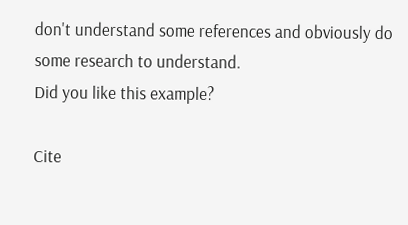don't understand some references and obviously do some research to understand.
Did you like this example?

Cite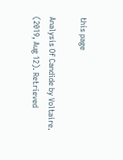this page

Analysis Of Candide by Voltaire. (2019, Aug 12). Retrieved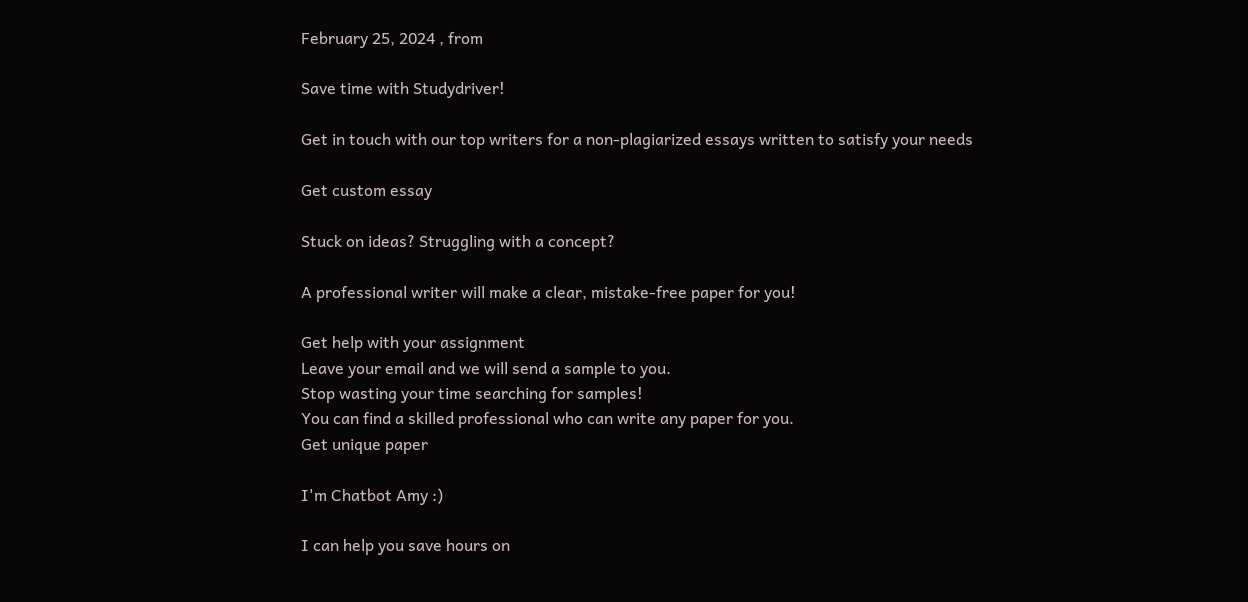February 25, 2024 , from

Save time with Studydriver!

Get in touch with our top writers for a non-plagiarized essays written to satisfy your needs

Get custom essay

Stuck on ideas? Struggling with a concept?

A professional writer will make a clear, mistake-free paper for you!

Get help with your assignment
Leave your email and we will send a sample to you.
Stop wasting your time searching for samples!
You can find a skilled professional who can write any paper for you.
Get unique paper

I'm Chatbot Amy :)

I can help you save hours on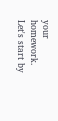your homework. Let's start by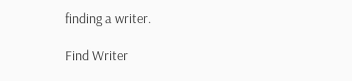finding a writer.

Find Writer